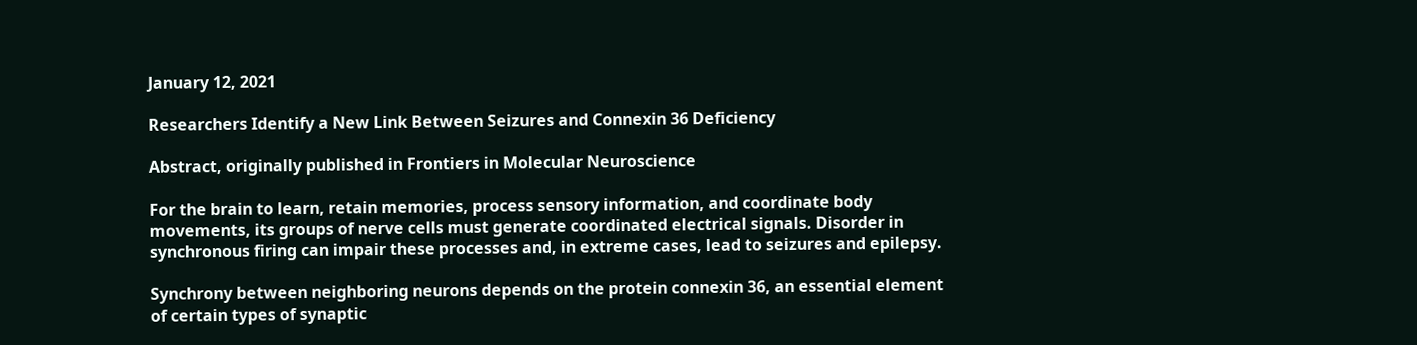January 12, 2021

Researchers Identify a New Link Between Seizures and Connexin 36 Deficiency

Abstract, originally published in Frontiers in Molecular Neuroscience

For the brain to learn, retain memories, process sensory information, and coordinate body movements, its groups of nerve cells must generate coordinated electrical signals. Disorder in synchronous firing can impair these processes and, in extreme cases, lead to seizures and epilepsy.

Synchrony between neighboring neurons depends on the protein connexin 36, an essential element of certain types of synaptic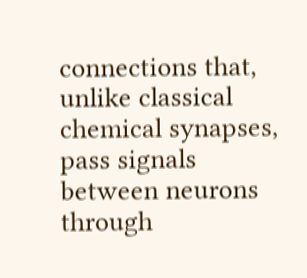connections that, unlike classical chemical synapses, pass signals between neurons through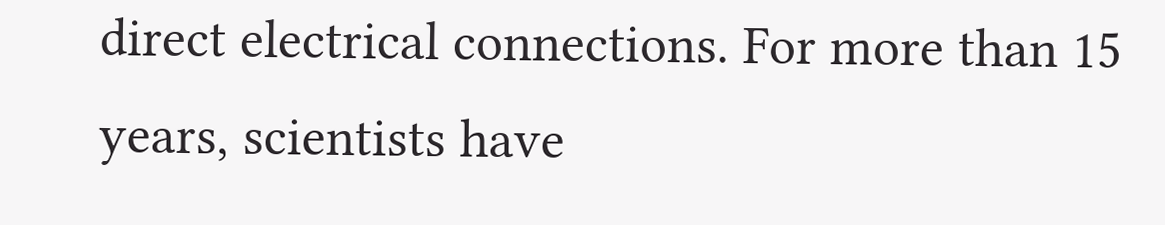direct electrical connections. For more than 15 years, scientists have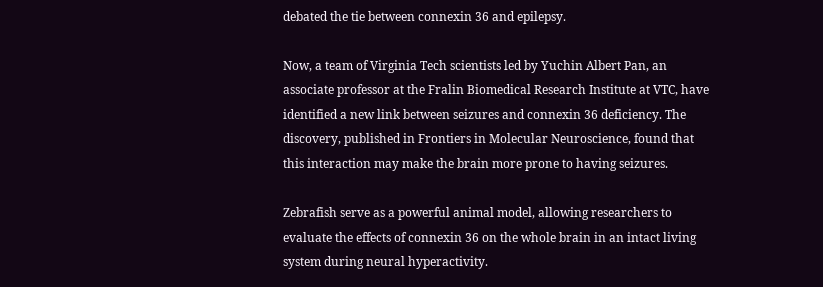debated the tie between connexin 36 and epilepsy.

Now, a team of Virginia Tech scientists led by Yuchin Albert Pan, an associate professor at the Fralin Biomedical Research Institute at VTC, have identified a new link between seizures and connexin 36 deficiency. The discovery, published in Frontiers in Molecular Neuroscience, found that this interaction may make the brain more prone to having seizures.

Zebrafish serve as a powerful animal model, allowing researchers to evaluate the effects of connexin 36 on the whole brain in an intact living system during neural hyperactivity.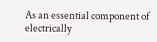As an essential component of electrically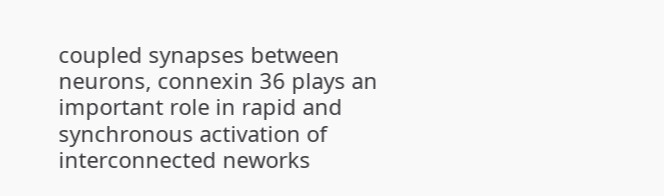coupled synapses between neurons, connexin 36 plays an important role in rapid and synchronous activation of interconnected neworks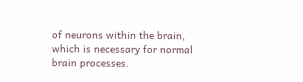of neurons within the brain, which is necessary for normal brain processes.